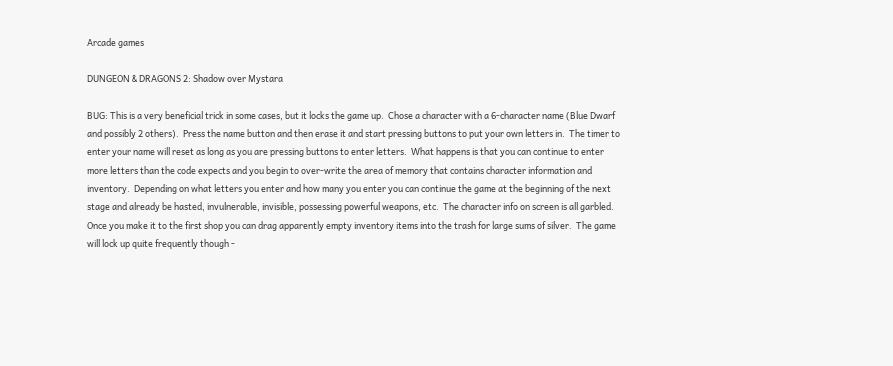Arcade games

DUNGEON & DRAGONS 2: Shadow over Mystara

BUG: This is a very beneficial trick in some cases, but it locks the game up.  Chose a character with a 6-character name (Blue Dwarf and possibly 2 others).  Press the name button and then erase it and start pressing buttons to put your own letters in.  The timer to enter your name will reset as long as you are pressing buttons to enter letters.  What happens is that you can continue to enter more letters than the code expects and you begin to over-write the area of memory that contains character information and inventory.  Depending on what letters you enter and how many you enter you can continue the game at the beginning of the next stage and already be hasted, invulnerable, invisible, possessing powerful weapons, etc.  The character info on screen is all garbled.  Once you make it to the first shop you can drag apparently empty inventory items into the trash for large sums of silver.  The game will lock up quite frequently though -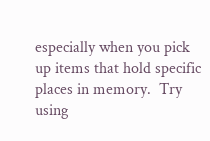especially when you pick up items that hold specific places in memory.  Try using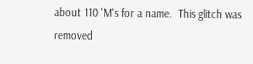about 110 'M's for a name.  This glitch was removed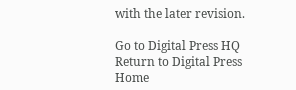with the later revision.

Go to Digital Press HQ
Return to Digital Press Home